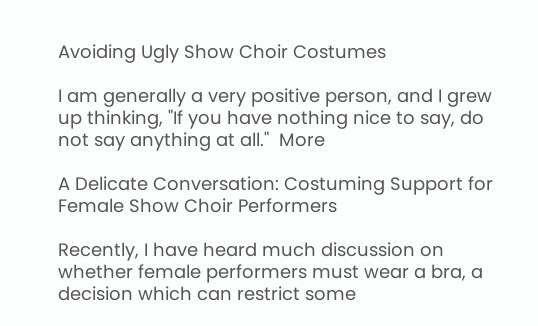Avoiding Ugly Show Choir Costumes

I am generally a very positive person, and I grew up thinking, "If you have nothing nice to say, do not say anything at all."  More

A Delicate Conversation: Costuming Support for Female Show Choir Performers

Recently, I have heard much discussion on whether female performers must wear a bra, a decision which can restrict some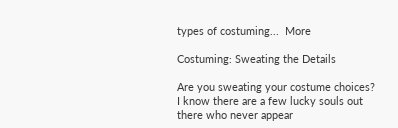types of costuming...  More

Costuming: Sweating the Details

Are you sweating your costume choices? I know there are a few lucky souls out there who never appear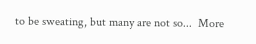to be sweating, but many are not so...  More